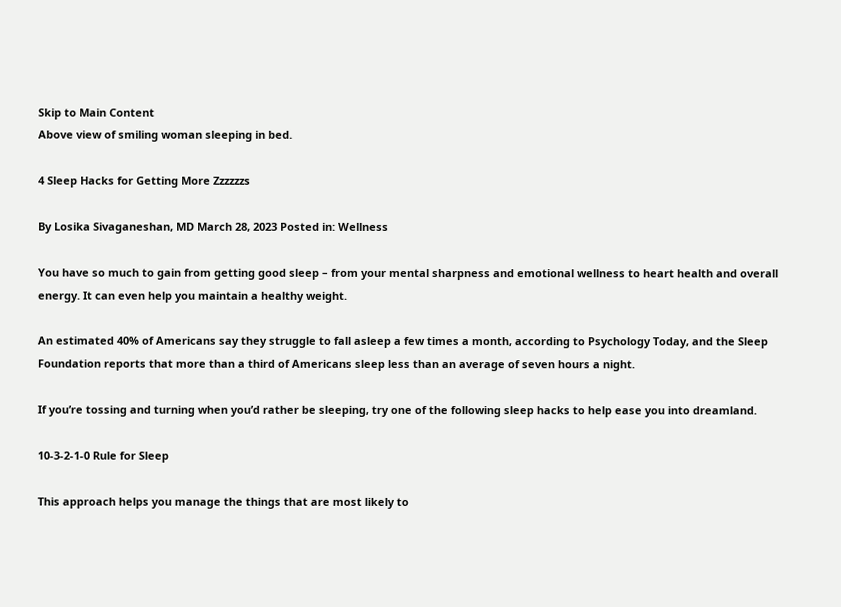Skip to Main Content
Above view of smiling woman sleeping in bed.

4 Sleep Hacks for Getting More Zzzzzzs

By Losika Sivaganeshan, MD March 28, 2023 Posted in: Wellness

You have so much to gain from getting good sleep – from your mental sharpness and emotional wellness to heart health and overall energy. It can even help you maintain a healthy weight.

An estimated 40% of Americans say they struggle to fall asleep a few times a month, according to Psychology Today, and the Sleep Foundation reports that more than a third of Americans sleep less than an average of seven hours a night.

If you’re tossing and turning when you’d rather be sleeping, try one of the following sleep hacks to help ease you into dreamland.

10-3-2-1-0 Rule for Sleep

This approach helps you manage the things that are most likely to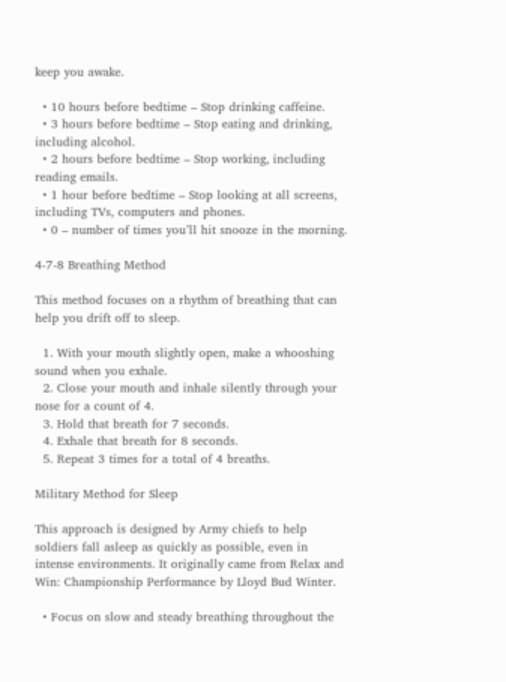keep you awake.

  • 10 hours before bedtime – Stop drinking caffeine.
  • 3 hours before bedtime – Stop eating and drinking, including alcohol.
  • 2 hours before bedtime – Stop working, including reading emails.
  • 1 hour before bedtime – Stop looking at all screens, including TVs, computers and phones.
  • 0 – number of times you’ll hit snooze in the morning.

4-7-8 Breathing Method

This method focuses on a rhythm of breathing that can help you drift off to sleep.

  1. With your mouth slightly open, make a whooshing sound when you exhale.
  2. Close your mouth and inhale silently through your nose for a count of 4.
  3. Hold that breath for 7 seconds.
  4. Exhale that breath for 8 seconds.
  5. Repeat 3 times for a total of 4 breaths.

Military Method for Sleep

This approach is designed by Army chiefs to help soldiers fall asleep as quickly as possible, even in intense environments. It originally came from Relax and Win: Championship Performance by Lloyd Bud Winter.

  • Focus on slow and steady breathing throughout the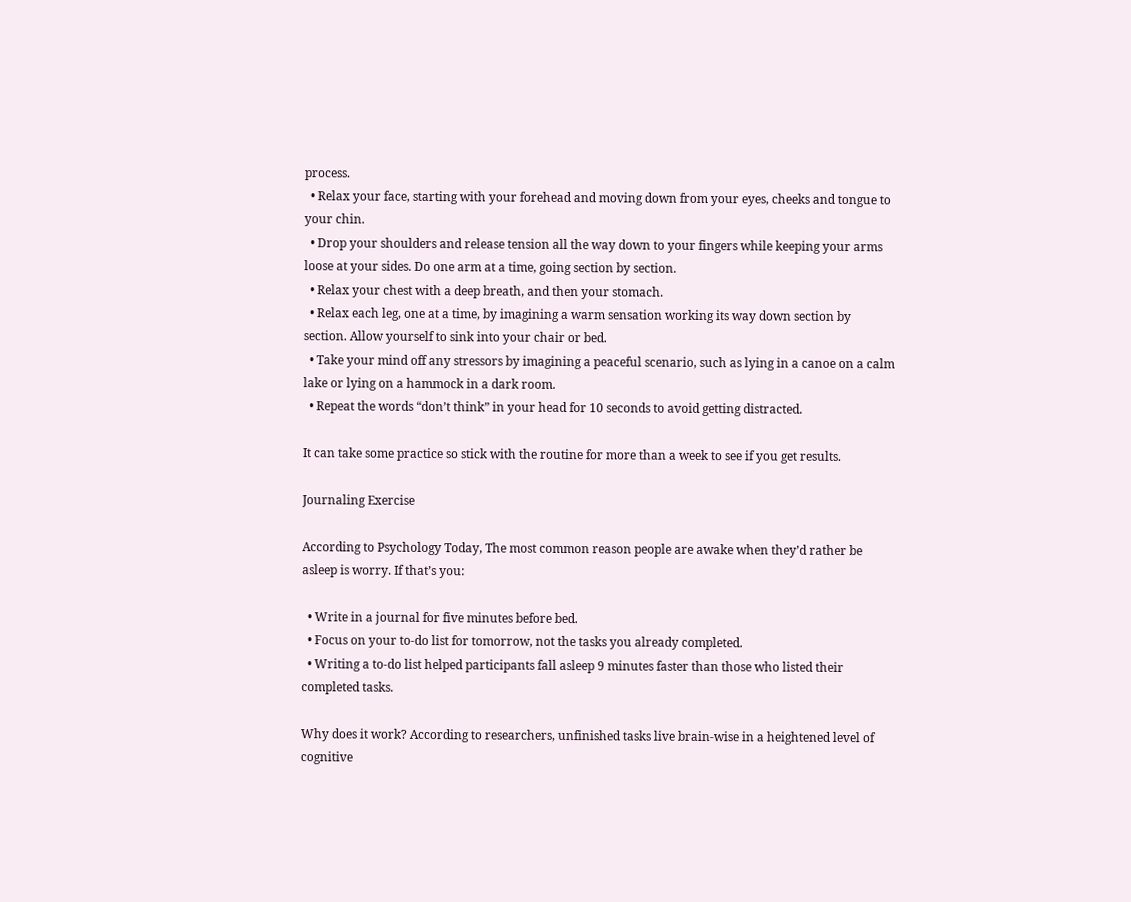process.
  • Relax your face, starting with your forehead and moving down from your eyes, cheeks and tongue to your chin.
  • Drop your shoulders and release tension all the way down to your fingers while keeping your arms loose at your sides. Do one arm at a time, going section by section.
  • Relax your chest with a deep breath, and then your stomach.
  • Relax each leg, one at a time, by imagining a warm sensation working its way down section by section. Allow yourself to sink into your chair or bed.
  • Take your mind off any stressors by imagining a peaceful scenario, such as lying in a canoe on a calm lake or lying on a hammock in a dark room.
  • Repeat the words “don’t think” in your head for 10 seconds to avoid getting distracted.

It can take some practice so stick with the routine for more than a week to see if you get results.

Journaling Exercise

According to Psychology Today, The most common reason people are awake when they’d rather be asleep is worry. If that’s you:

  • Write in a journal for five minutes before bed.
  • Focus on your to-do list for tomorrow, not the tasks you already completed.
  • Writing a to-do list helped participants fall asleep 9 minutes faster than those who listed their completed tasks.

Why does it work? According to researchers, unfinished tasks live brain-wise in a heightened level of cognitive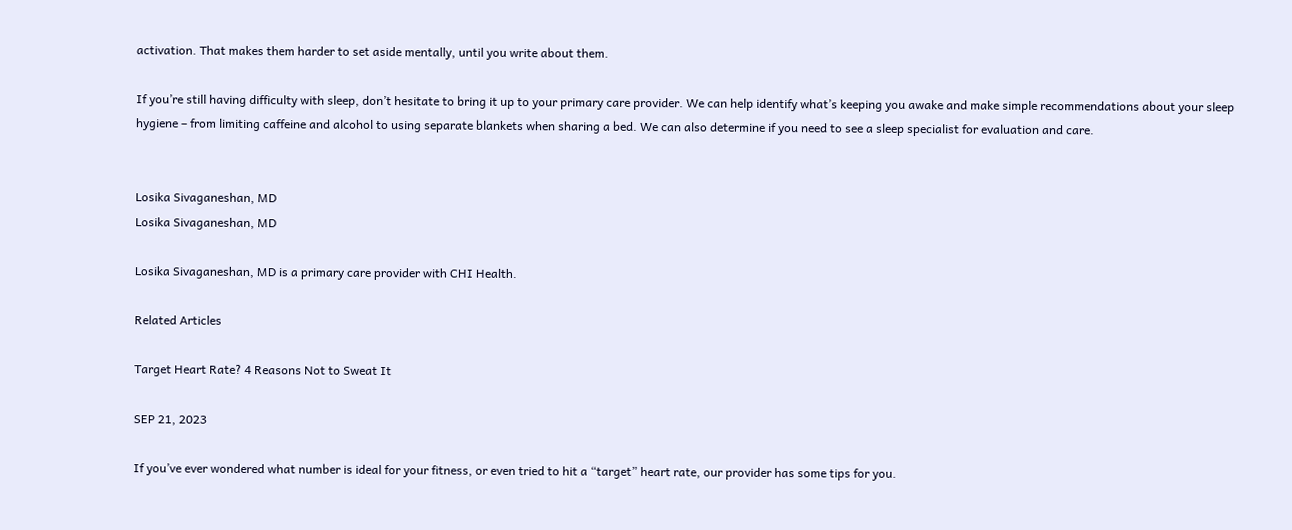activation. That makes them harder to set aside mentally, until you write about them.

If you’re still having difficulty with sleep, don’t hesitate to bring it up to your primary care provider. We can help identify what’s keeping you awake and make simple recommendations about your sleep hygiene – from limiting caffeine and alcohol to using separate blankets when sharing a bed. We can also determine if you need to see a sleep specialist for evaluation and care.


Losika Sivaganeshan, MD
Losika Sivaganeshan, MD

Losika Sivaganeshan, MD is a primary care provider with CHI Health.

Related Articles

Target Heart Rate? 4 Reasons Not to Sweat It

SEP 21, 2023

If you’ve ever wondered what number is ideal for your fitness, or even tried to hit a “target” heart rate, our provider has some tips for you.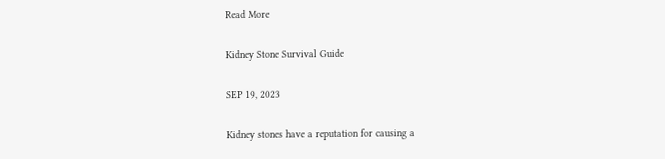Read More

Kidney Stone Survival Guide

SEP 19, 2023

Kidney stones have a reputation for causing a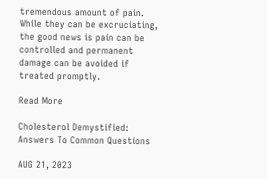tremendous amount of pain. While they can be excruciating, the good news is pain can be controlled and permanent damage can be avoided if treated promptly.

Read More

Cholesterol Demystified: Answers To Common Questions

AUG 21, 2023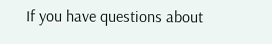If you have questions about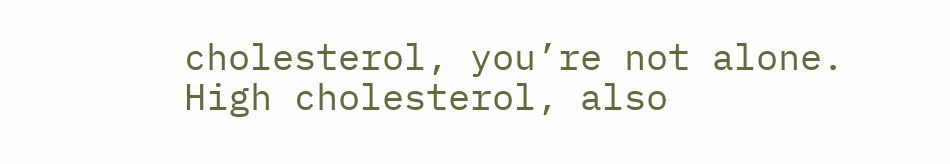cholesterol, you’re not alone. High cholesterol, also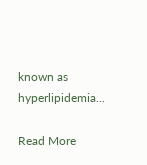known as hyperlipidemia...

Read More